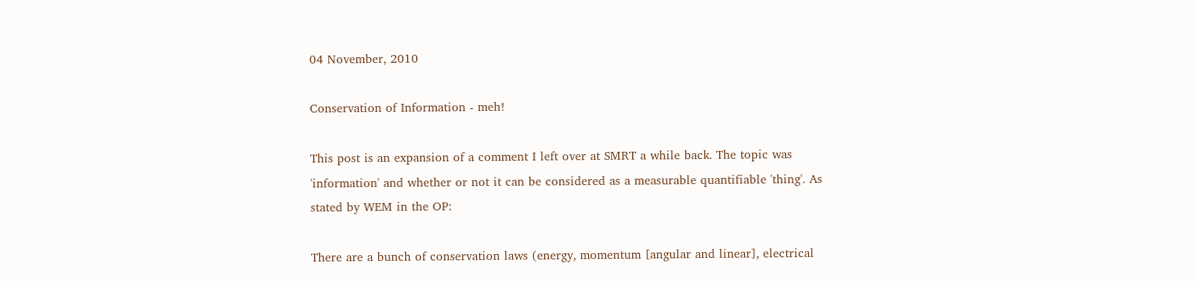04 November, 2010

Conservation of Information - meh!

This post is an expansion of a comment I left over at SMRT a while back. The topic was 'information' and whether or not it can be considered as a measurable quantifiable 'thing'. As stated by WEM in the OP:

There are a bunch of conservation laws (energy, momentum [angular and linear], electrical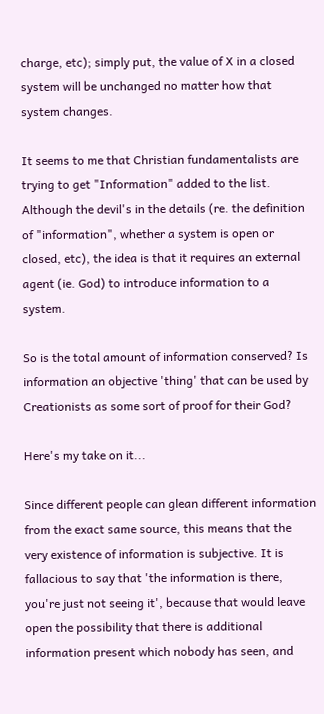charge, etc); simply put, the value of X in a closed system will be unchanged no matter how that system changes.

It seems to me that Christian fundamentalists are trying to get "Information" added to the list. Although the devil's in the details (re. the definition of "information", whether a system is open or closed, etc), the idea is that it requires an external agent (ie. God) to introduce information to a system.

So is the total amount of information conserved? Is information an objective 'thing' that can be used by Creationists as some sort of proof for their God?

Here's my take on it...

Since different people can glean different information from the exact same source, this means that the very existence of information is subjective. It is fallacious to say that 'the information is there, you're just not seeing it', because that would leave open the possibility that there is additional information present which nobody has seen, and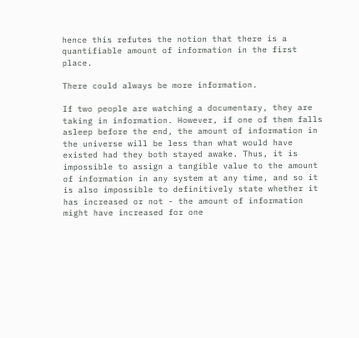hence this refutes the notion that there is a quantifiable amount of information in the first place.

There could always be more information.

If two people are watching a documentary, they are taking in information. However, if one of them falls asleep before the end, the amount of information in the universe will be less than what would have existed had they both stayed awake. Thus, it is impossible to assign a tangible value to the amount of information in any system at any time, and so it is also impossible to definitively state whether it has increased or not - the amount of information might have increased for one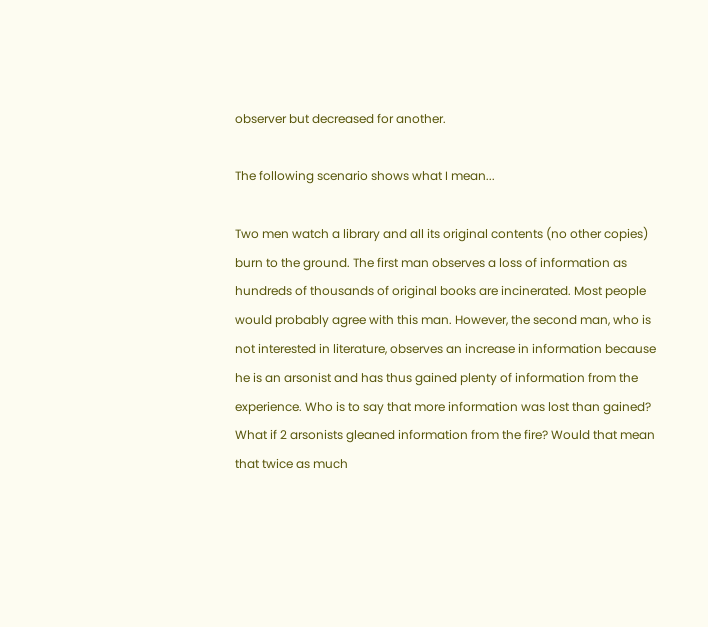observer but decreased for another.

The following scenario shows what I mean...

Two men watch a library and all its original contents (no other copies) burn to the ground. The first man observes a loss of information as hundreds of thousands of original books are incinerated. Most people would probably agree with this man. However, the second man, who is not interested in literature, observes an increase in information because he is an arsonist and has thus gained plenty of information from the experience. Who is to say that more information was lost than gained? What if 2 arsonists gleaned information from the fire? Would that mean that twice as much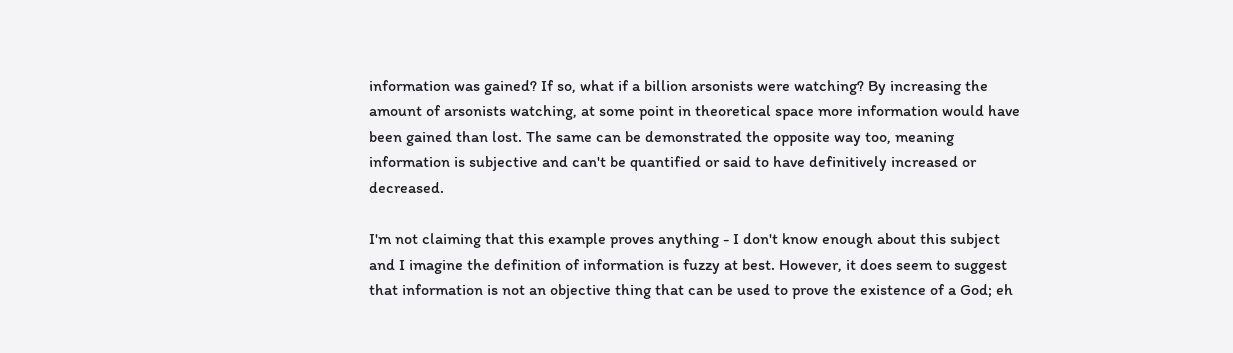information was gained? If so, what if a billion arsonists were watching? By increasing the amount of arsonists watching, at some point in theoretical space more information would have been gained than lost. The same can be demonstrated the opposite way too, meaning information is subjective and can't be quantified or said to have definitively increased or decreased.

I'm not claiming that this example proves anything - I don't know enough about this subject and I imagine the definition of information is fuzzy at best. However, it does seem to suggest that information is not an objective thing that can be used to prove the existence of a God; eh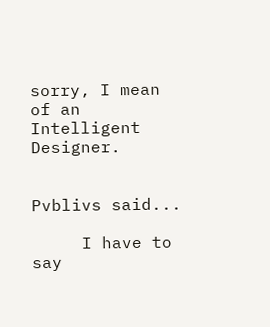sorry, I mean of an Intelligent Designer.


Pvblivs said...

     I have to say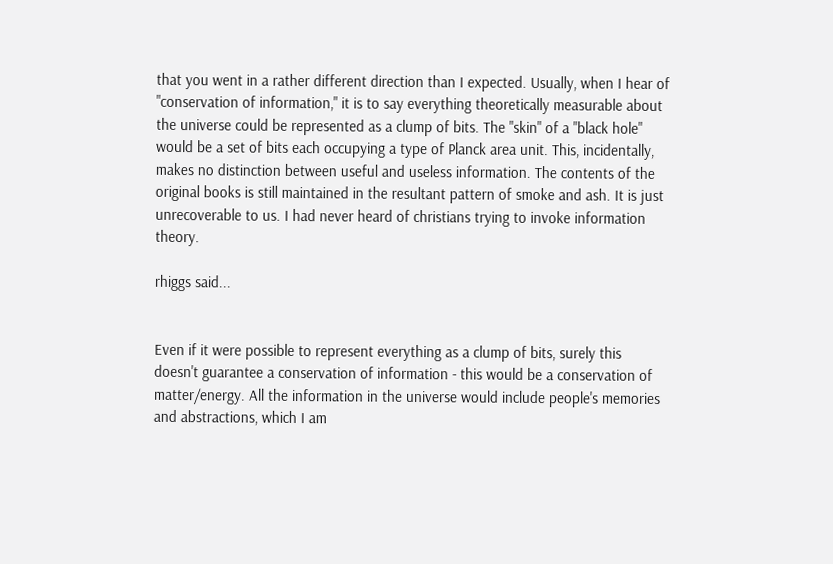that you went in a rather different direction than I expected. Usually, when I hear of "conservation of information," it is to say everything theoretically measurable about the universe could be represented as a clump of bits. The "skin" of a "black hole" would be a set of bits each occupying a type of Planck area unit. This, incidentally, makes no distinction between useful and useless information. The contents of the original books is still maintained in the resultant pattern of smoke and ash. It is just unrecoverable to us. I had never heard of christians trying to invoke information theory.

rhiggs said...


Even if it were possible to represent everything as a clump of bits, surely this doesn't guarantee a conservation of information - this would be a conservation of matter/energy. All the information in the universe would include people's memories and abstractions, which I am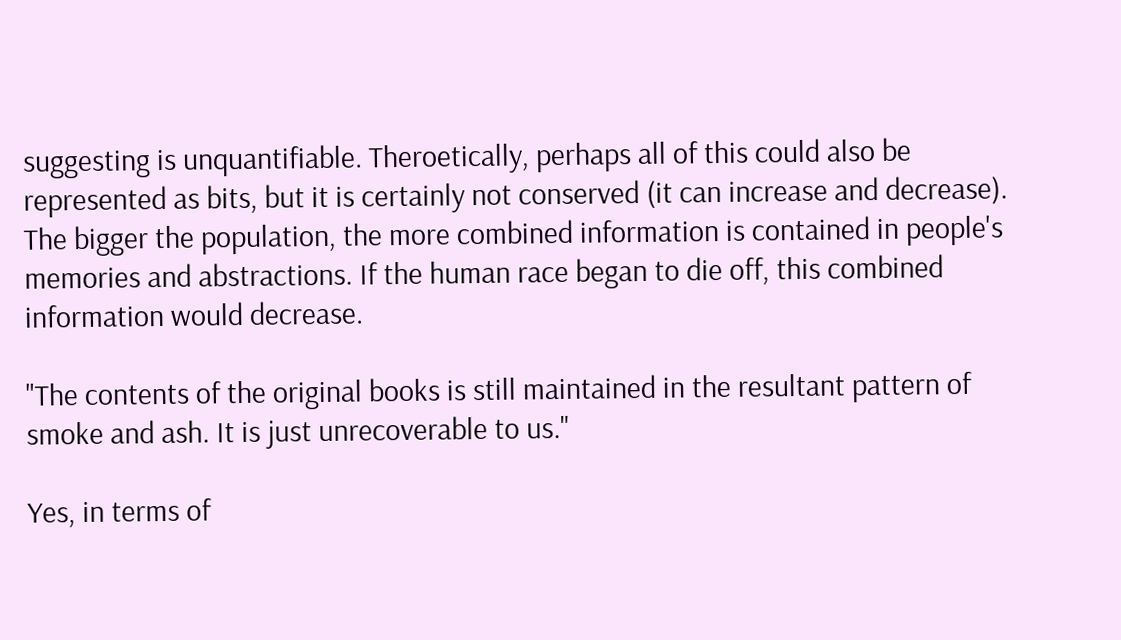suggesting is unquantifiable. Theroetically, perhaps all of this could also be represented as bits, but it is certainly not conserved (it can increase and decrease). The bigger the population, the more combined information is contained in people's memories and abstractions. If the human race began to die off, this combined information would decrease.

"The contents of the original books is still maintained in the resultant pattern of smoke and ash. It is just unrecoverable to us."

Yes, in terms of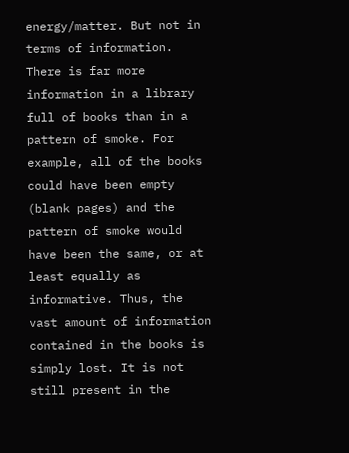energy/matter. But not in terms of information. There is far more information in a library full of books than in a pattern of smoke. For example, all of the books could have been empty (blank pages) and the pattern of smoke would have been the same, or at least equally as informative. Thus, the vast amount of information contained in the books is simply lost. It is not still present in the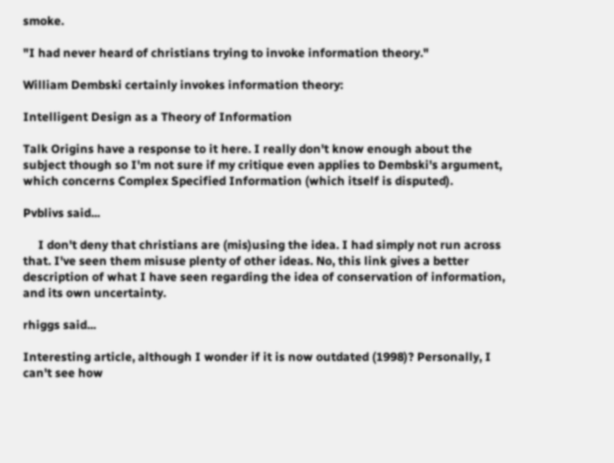smoke.

"I had never heard of christians trying to invoke information theory."

William Dembski certainly invokes information theory:

Intelligent Design as a Theory of Information

Talk Origins have a response to it here. I really don't know enough about the subject though so I'm not sure if my critique even applies to Dembski's argument, which concerns Complex Specified Information (which itself is disputed).

Pvblivs said...

     I don't deny that christians are (mis)using the idea. I had simply not run across that. I've seen them misuse plenty of other ideas. No, this link gives a better description of what I have seen regarding the idea of conservation of information, and its own uncertainty.

rhiggs said...

Interesting article, although I wonder if it is now outdated (1998)? Personally, I can't see how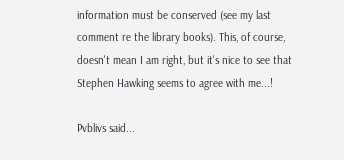information must be conserved (see my last comment re the library books). This, of course, doesn't mean I am right, but it's nice to see that Stephen Hawking seems to agree with me...!

Pvblivs said...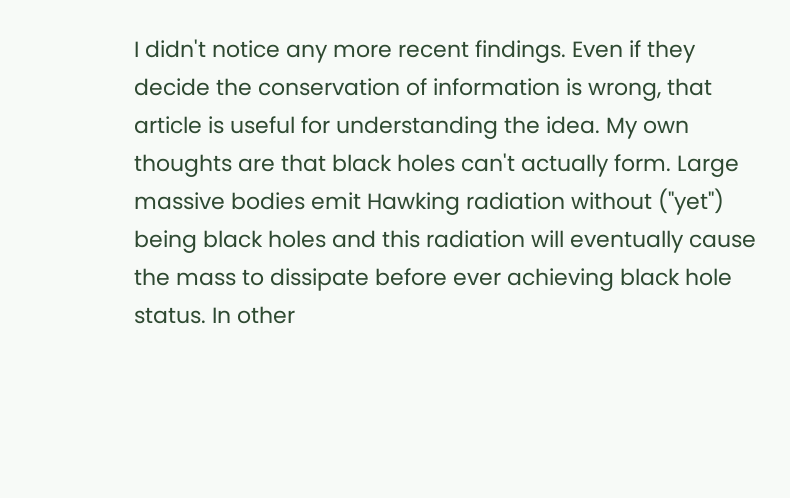I didn't notice any more recent findings. Even if they decide the conservation of information is wrong, that article is useful for understanding the idea. My own thoughts are that black holes can't actually form. Large massive bodies emit Hawking radiation without ("yet") being black holes and this radiation will eventually cause the mass to dissipate before ever achieving black hole status. In other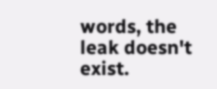words, the leak doesn't exist.